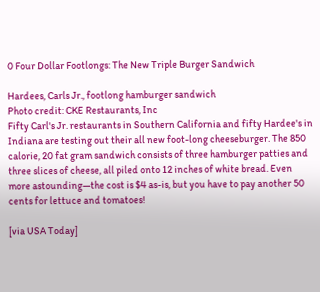0 Four Dollar Footlongs: The New Triple Burger Sandwich

Hardees, Carls Jr., footlong hamburger sandwich
Photo credit: CKE Restaurants, Inc
Fifty Carl's Jr. restaurants in Southern California and fifty Hardee's in Indiana are testing out their all new foot-long cheeseburger. The 850 calorie, 20 fat gram sandwich consists of three hamburger patties and three slices of cheese, all piled onto 12 inches of white bread. Even more astounding—the cost is $4 as-is, but you have to pay another 50 cents for lettuce and tomatoes!

[via USA Today]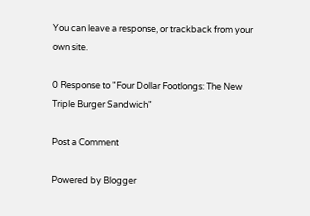You can leave a response, or trackback from your own site.

0 Response to "Four Dollar Footlongs: The New Triple Burger Sandwich"

Post a Comment

Powered by Blogger